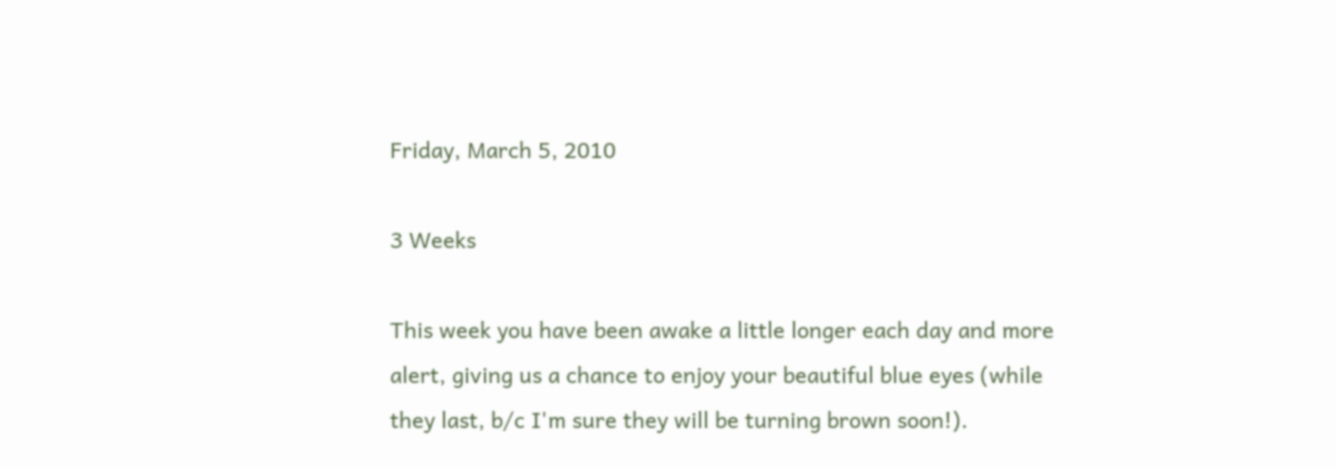Friday, March 5, 2010

3 Weeks

This week you have been awake a little longer each day and more alert, giving us a chance to enjoy your beautiful blue eyes (while they last, b/c I'm sure they will be turning brown soon!).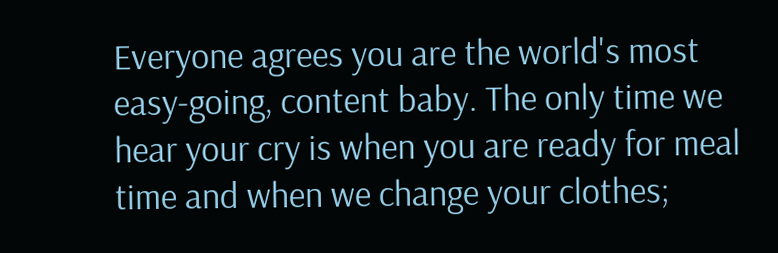Everyone agrees you are the world's most easy-going, content baby. The only time we hear your cry is when you are ready for meal time and when we change your clothes;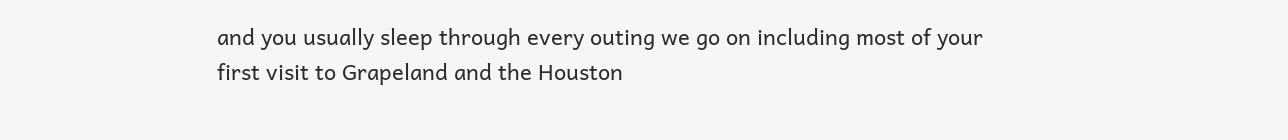and you usually sleep through every outing we go on including most of your first visit to Grapeland and the Houston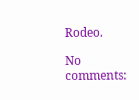Rodeo.

No comments: